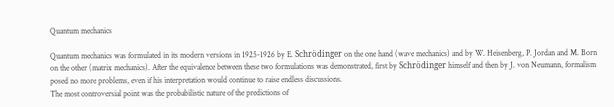Quantum mechanics

Quantum mechanics was formulated in its modern versions in 1925-1926 by E. Schrödinger on the one hand (wave mechanics) and by W. Heisenberg, P. Jordan and M. Born on the other (matrix mechanics). After the equivalence between these two formulations was demonstrated, first by Schrödinger himself and then by J. von Neumann, formalism posed no more problems, even if his interpretation would continue to raise endless discussions.
The most controversial point was the probabilistic nature of the predictions of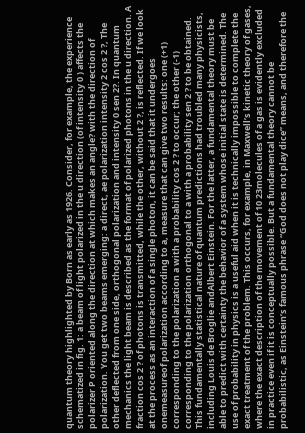quantum theory highlighted by Born as early as 1926. Consider, for example, the experience schematized in fig. 1: a beam of light polarized in the u direction (of intensity 0 ) affects the polarizer P oriented along the direction at which makes an angle? with the direction of polarization. You get two beams emerging: a direct, ae polarization intensity 2 cos 2 ?, The other deflected from one side, orthogonal polarization and intensity 0 sen 2?. In quantum mechanics the light beam is described as the format of polarized photons in the u direction. A fraction cos 2 ? of photons is transmitted, while the other, without 2 ?, is reflected. If we look at the process as an interaction of a single photon, it can be said that it undergoes onemeasureof polarization according to a, measure that can give two results: one (+1) corresponding to the polarization a with a probability cos 2 ? to occur; the other (-1) corresponding to the polarization orthogonal to a with a probability sen 2 ? to be obtained. This fundamentally statistical nature of quantum predictions had troubled many physicists, including Louis de Broglie andAlbert Einstein. For the latter, a fundamental theory must be able to predict with certainty the behavior of a system whose initial state is determined. The use of probability in physics is a useful aid when it is technically impossible to complete the exact treatment of the problem. This occurs, for example, in Maxwell’s kinetic theory of gases, where the exact description of the movement of 10 23molecules of a gas is evidently excluded in practice even if it is conceptually possible. But a fundamental theory cannot be probabilistic, as Einstein’s famous phrase “God does not play dice” means, and therefore the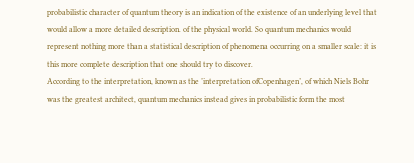probabilistic character of quantum theory is an indication of the existence of an underlying level that would allow a more detailed description. of the physical world. So quantum mechanics would represent nothing more than a statistical description of phenomena occurring on a smaller scale: it is this more complete description that one should try to discover.
According to the interpretation, known as the ‛interpretation ofCopenhagen’, of which Niels Bohr was the greatest architect, quantum mechanics instead gives in probabilistic form the most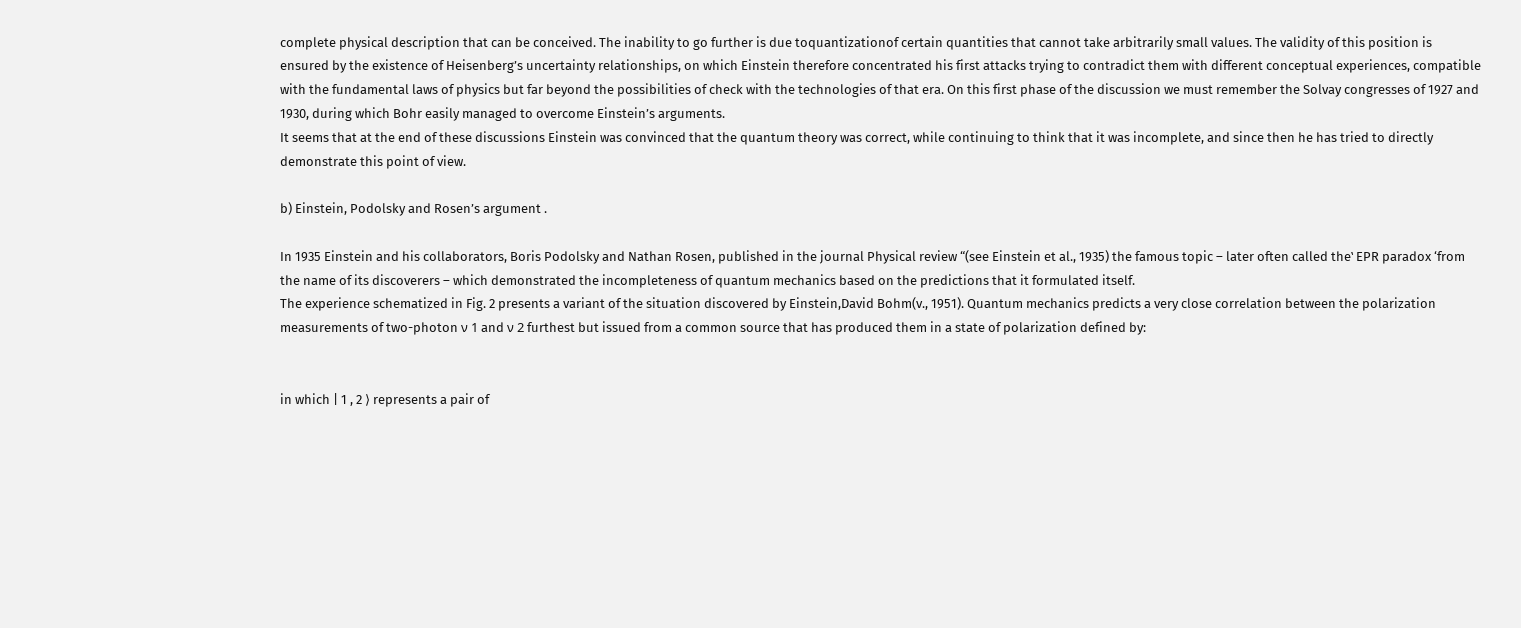complete physical description that can be conceived. The inability to go further is due toquantizationof certain quantities that cannot take arbitrarily small values. The validity of this position is ensured by the existence of Heisenberg’s uncertainty relationships, on which Einstein therefore concentrated his first attacks trying to contradict them with different conceptual experiences, compatible with the fundamental laws of physics but far beyond the possibilities of check with the technologies of that era. On this first phase of the discussion we must remember the Solvay congresses of 1927 and 1930, during which Bohr easily managed to overcome Einstein’s arguments.
It seems that at the end of these discussions Einstein was convinced that the quantum theory was correct, while continuing to think that it was incomplete, and since then he has tried to directly demonstrate this point of view.

b) Einstein, Podolsky and Rosen’s argument .

In 1935 Einstein and his collaborators, Boris Podolsky and Nathan Rosen, published in the journal Physical review “(see Einstein et al., 1935) the famous topic – later often called the‛ EPR paradox ‘from the name of its discoverers – which demonstrated the incompleteness of quantum mechanics based on the predictions that it formulated itself.
The experience schematized in Fig. 2 presents a variant of the situation discovered by Einstein,David Bohm(v., 1951). Quantum mechanics predicts a very close correlation between the polarization measurements of two-photon ν 1 and ν 2 furthest but issued from a common source that has produced them in a state of polarization defined by:


in which | 1 , 2 ⟩ represents a pair of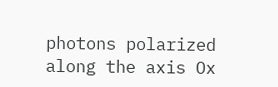photons polarized along the axis Ox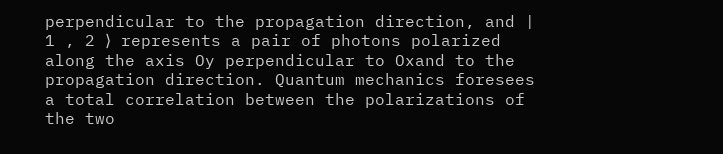perpendicular to the propagation direction, and | 1 , 2 ⟩ represents a pair of photons polarized along the axis Oy perpendicular to Oxand to the propagation direction. Quantum mechanics foresees a total correlation between the polarizations of the two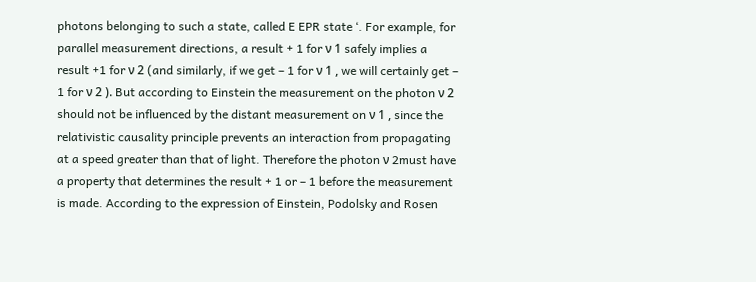photons belonging to such a state, called E EPR state ‘. For example, for parallel measurement directions, a result + 1 for ν 1 safely implies a result +1 for ν 2 (and similarly, if we get – 1 for ν 1 , we will certainly get – 1 for ν 2 ). But according to Einstein the measurement on the photon ν 2 should not be influenced by the distant measurement on ν 1 , since the relativistic causality principle prevents an interaction from propagating at a speed greater than that of light. Therefore the photon ν 2must have a property that determines the result + 1 or – 1 before the measurement is made. According to the expression of Einstein, Podolsky and Rosen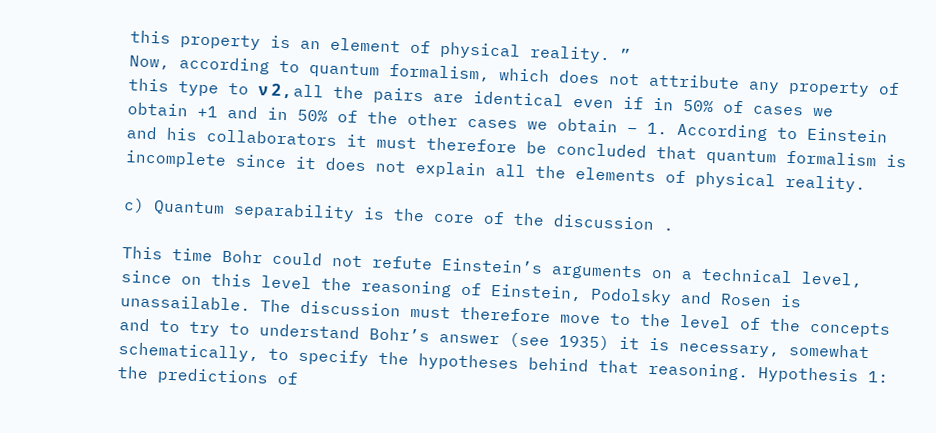this property is an element of physical reality. ”
Now, according to quantum formalism, which does not attribute any property of this type to ν 2 , all the pairs are identical even if in 50% of cases we obtain +1 and in 50% of the other cases we obtain – 1. According to Einstein and his collaborators it must therefore be concluded that quantum formalism is incomplete since it does not explain all the elements of physical reality.

c) Quantum separability is the core of the discussion .

This time Bohr could not refute Einstein’s arguments on a technical level, since on this level the reasoning of Einstein, Podolsky and Rosen is unassailable. The discussion must therefore move to the level of the concepts and to try to understand Bohr’s answer (see 1935) it is necessary, somewhat schematically, to specify the hypotheses behind that reasoning. Hypothesis 1: the predictions of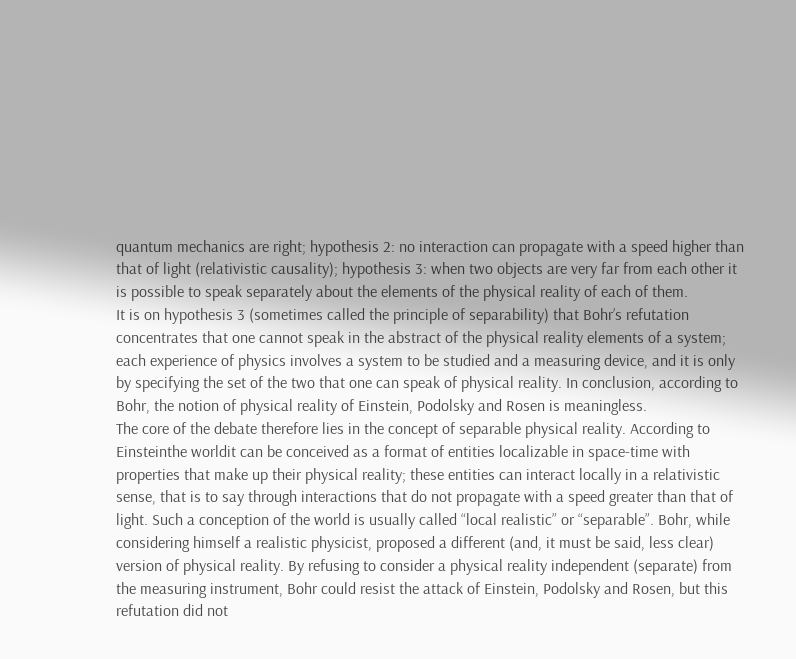quantum mechanics are right; hypothesis 2: no interaction can propagate with a speed higher than that of light (relativistic causality); hypothesis 3: when two objects are very far from each other it is possible to speak separately about the elements of the physical reality of each of them.
It is on hypothesis 3 (sometimes called the principle of separability) that Bohr’s refutation concentrates that one cannot speak in the abstract of the physical reality elements of a system; each experience of physics involves a system to be studied and a measuring device, and it is only by specifying the set of the two that one can speak of physical reality. In conclusion, according to Bohr, the notion of physical reality of Einstein, Podolsky and Rosen is meaningless.
The core of the debate therefore lies in the concept of separable physical reality. According to Einsteinthe worldit can be conceived as a format of entities localizable in space-time with properties that make up their physical reality; these entities can interact locally in a relativistic sense, that is to say through interactions that do not propagate with a speed greater than that of light. Such a conception of the world is usually called “local realistic” or “separable”. Bohr, while considering himself a realistic physicist, proposed a different (and, it must be said, less clear) version of physical reality. By refusing to consider a physical reality independent (separate) from the measuring instrument, Bohr could resist the attack of Einstein, Podolsky and Rosen, but this refutation did not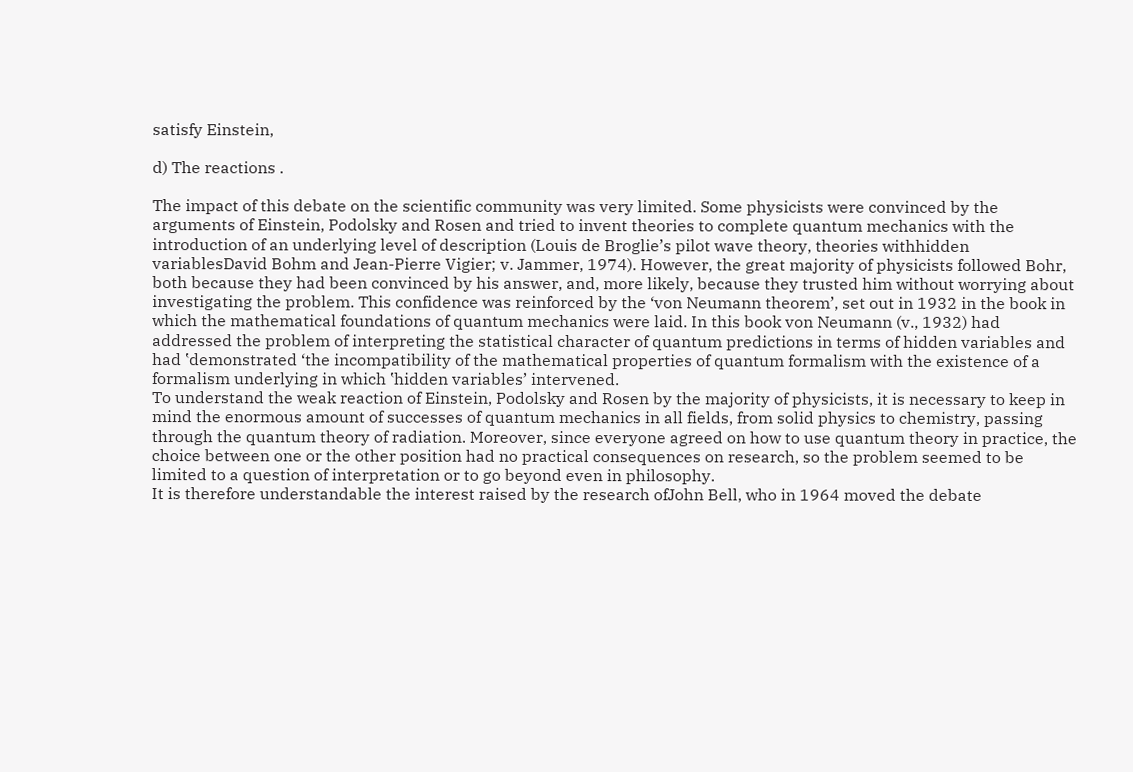satisfy Einstein,

d) The reactions .

The impact of this debate on the scientific community was very limited. Some physicists were convinced by the arguments of Einstein, Podolsky and Rosen and tried to invent theories to complete quantum mechanics with the introduction of an underlying level of description (Louis de Broglie’s pilot wave theory, theories withhidden variablesDavid Bohm and Jean-Pierre Vigier; v. Jammer, 1974). However, the great majority of physicists followed Bohr, both because they had been convinced by his answer, and, more likely, because they trusted him without worrying about investigating the problem. This confidence was reinforced by the ‘von Neumann theorem’, set out in 1932 in the book in which the mathematical foundations of quantum mechanics were laid. In this book von Neumann (v., 1932) had addressed the problem of interpreting the statistical character of quantum predictions in terms of hidden variables and had ‛demonstrated ‘the incompatibility of the mathematical properties of quantum formalism with the existence of a formalism underlying in which ‛hidden variables’ intervened.
To understand the weak reaction of Einstein, Podolsky and Rosen by the majority of physicists, it is necessary to keep in mind the enormous amount of successes of quantum mechanics in all fields, from solid physics to chemistry, passing through the quantum theory of radiation. Moreover, since everyone agreed on how to use quantum theory in practice, the choice between one or the other position had no practical consequences on research, so the problem seemed to be limited to a question of interpretation or to go beyond even in philosophy.
It is therefore understandable the interest raised by the research ofJohn Bell, who in 1964 moved the debate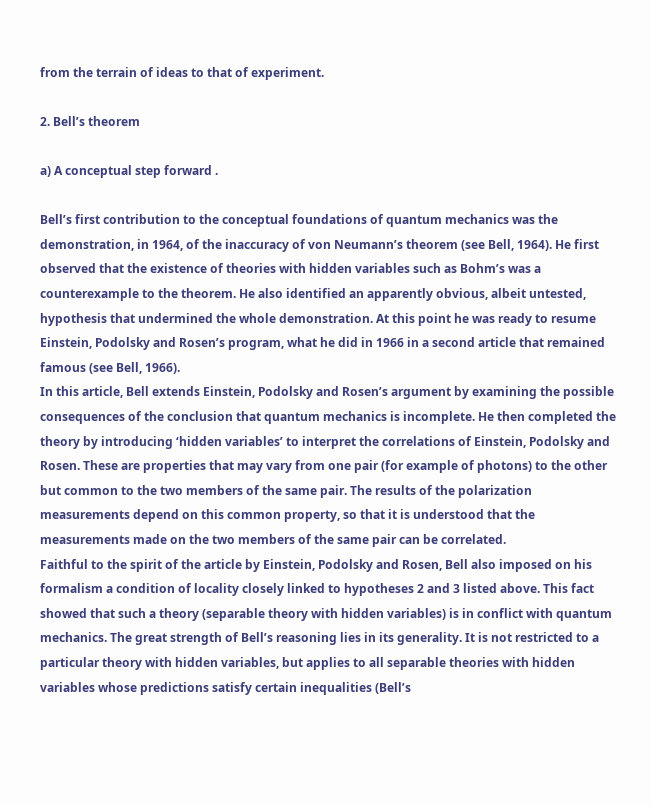from the terrain of ideas to that of experiment.

2. Bell’s theorem

a) A conceptual step forward .

Bell’s first contribution to the conceptual foundations of quantum mechanics was the demonstration, in 1964, of the inaccuracy of von Neumann’s theorem (see Bell, 1964). He first observed that the existence of theories with hidden variables such as Bohm’s was a counterexample to the theorem. He also identified an apparently obvious, albeit untested, hypothesis that undermined the whole demonstration. At this point he was ready to resume Einstein, Podolsky and Rosen’s program, what he did in 1966 in a second article that remained famous (see Bell, 1966).
In this article, Bell extends Einstein, Podolsky and Rosen’s argument by examining the possible consequences of the conclusion that quantum mechanics is incomplete. He then completed the theory by introducing ‘hidden variables’ to interpret the correlations of Einstein, Podolsky and Rosen. These are properties that may vary from one pair (for example of photons) to the other but common to the two members of the same pair. The results of the polarization measurements depend on this common property, so that it is understood that the measurements made on the two members of the same pair can be correlated.
Faithful to the spirit of the article by Einstein, Podolsky and Rosen, Bell also imposed on his formalism a condition of locality closely linked to hypotheses 2 and 3 listed above. This fact showed that such a theory (separable theory with hidden variables) is in conflict with quantum mechanics. The great strength of Bell’s reasoning lies in its generality. It is not restricted to a particular theory with hidden variables, but applies to all separable theories with hidden variables whose predictions satisfy certain inequalities (Bell’s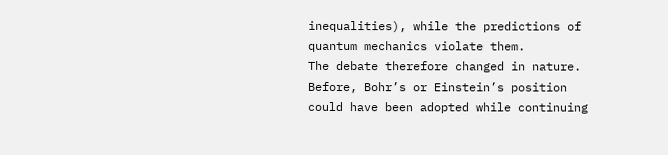inequalities), while the predictions of quantum mechanics violate them.
The debate therefore changed in nature. Before, Bohr’s or Einstein’s position could have been adopted while continuing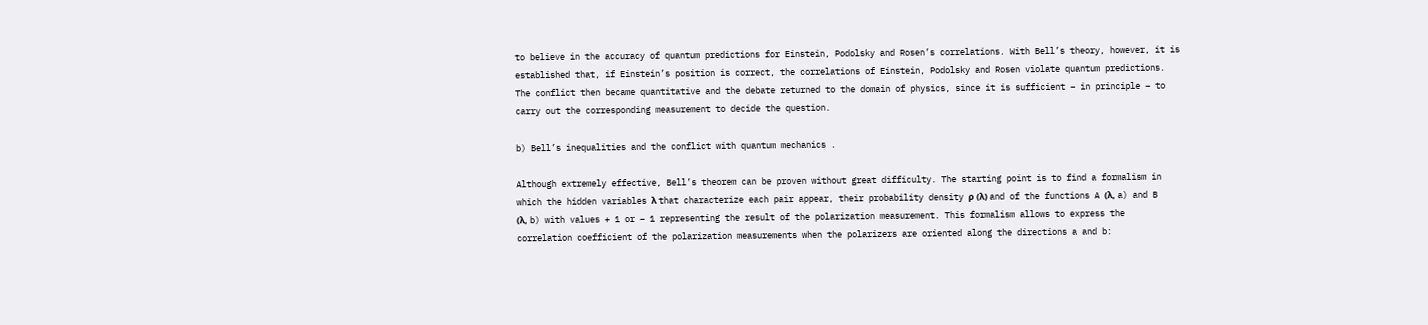to believe in the accuracy of quantum predictions for Einstein, Podolsky and Rosen’s correlations. With Bell’s theory, however, it is established that, if Einstein’s position is correct, the correlations of Einstein, Podolsky and Rosen violate quantum predictions. The conflict then became quantitative and the debate returned to the domain of physics, since it is sufficient – in principle – to carry out the corresponding measurement to decide the question.

b) Bell’s inequalities and the conflict with quantum mechanics .

Although extremely effective, Bell’s theorem can be proven without great difficulty. The starting point is to find a formalism in which the hidden variables λ that characterize each pair appear, their probability density ρ (λ) and of the functions A (λ, a) and B (λ, b) with values + 1 or – 1 representing the result of the polarization measurement. This formalism allows to express the correlation coefficient of the polarization measurements when the polarizers are oriented along the directions a and b: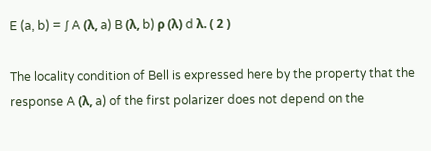E (a, b) = ∫ A (λ, a) B (λ, b) ρ (λ) d λ. ( 2 )

The locality condition of Bell is expressed here by the property that the response A (λ, a) of the first polarizer does not depend on the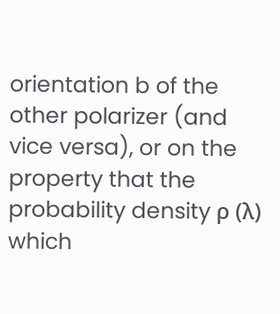orientation b of the other polarizer (and vice versa), or on the property that the probability density ρ (λ) which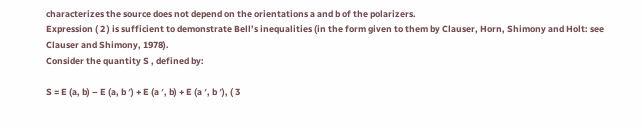characterizes the source does not depend on the orientations a and b of the polarizers.
Expression ( 2 ) is sufficient to demonstrate Bell’s inequalities (in the form given to them by Clauser, Horn, Shimony and Holt: see Clauser and Shimony, 1978).
Consider the quantity S , defined by:

S = E (a, b) – E (a, b ′) + E (a ′, b) + E (a ′, b ′), ( 3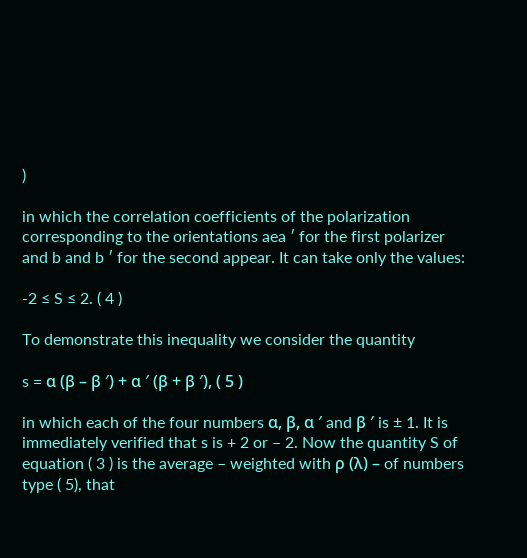)

in which the correlation coefficients of the polarization corresponding to the orientations aea ′ for the first polarizer and b and b ′ for the second appear. It can take only the values:

-2 ≤ S ≤ 2. ( 4 )

To demonstrate this inequality we consider the quantity

s = α (β – β ′) + α ′ (β + β ′), ( 5 )

in which each of the four numbers α, β, α ′ and β ′ is ± 1. It is immediately verified that s is + 2 or – 2. Now the quantity S of equation ( 3 ) is the average – weighted with ρ (λ) – of numbers type ( 5), that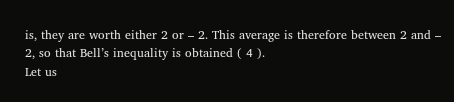is, they are worth either 2 or – 2. This average is therefore between 2 and – 2, so that Bell’s inequality is obtained ( 4 ).
Let us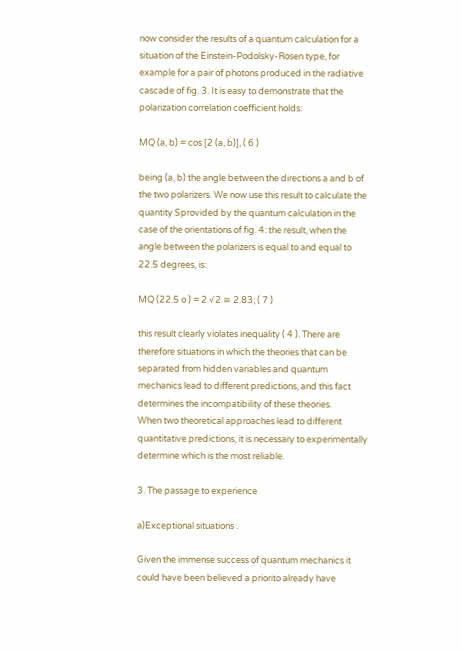now consider the results of a quantum calculation for a situation of the Einstein-Podolsky-Rosen type, for example for a pair of photons produced in the radiative cascade of fig. 3. It is easy to demonstrate that the polarization correlation coefficient holds:

MQ (a, b) = cos [2 (a, b)], ( 6 )

being (a, b) the angle between the directions a and b of the two polarizers. We now use this result to calculate the quantity Sprovided by the quantum calculation in the case of the orientations of fig. 4: the result, when the angle between the polarizers is equal to and equal to 22.5 degrees, is:

MQ (22.5 o ) = 2 √2 ≅ 2.83; ( 7 )

this result clearly violates inequality ( 4 ). There are therefore situations in which the theories that can be separated from hidden variables and quantum mechanics lead to different predictions, and this fact determines the incompatibility of these theories.
When two theoretical approaches lead to different quantitative predictions, it is necessary to experimentally determine which is the most reliable.

3. The passage to experience

a)Exceptional situations .

Given the immense success of quantum mechanics it could have been believed a priorito already have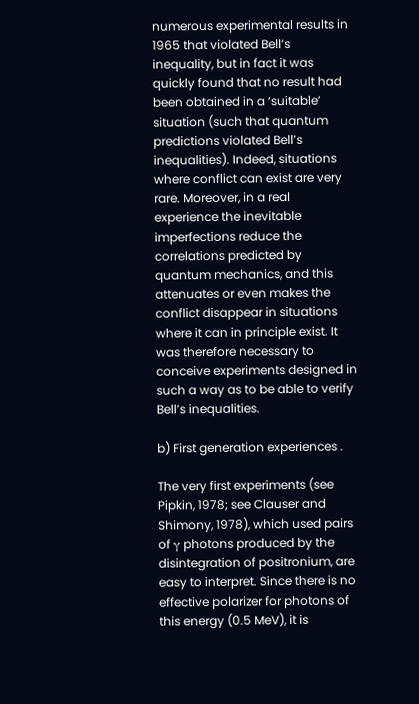numerous experimental results in 1965 that violated Bell’s inequality, but in fact it was quickly found that no result had been obtained in a ‘suitable’ situation (such that quantum predictions violated Bell’s inequalities). Indeed, situations where conflict can exist are very rare. Moreover, in a real experience the inevitable imperfections reduce the correlations predicted by quantum mechanics, and this attenuates or even makes the conflict disappear in situations where it can in principle exist. It was therefore necessary to conceive experiments designed in such a way as to be able to verify Bell’s inequalities.

b) First generation experiences .

The very first experiments (see Pipkin, 1978; see Clauser and Shimony, 1978), which used pairs of γ photons produced by the disintegration of positronium, are easy to interpret. Since there is no effective polarizer for photons of this energy (0.5 MeV), it is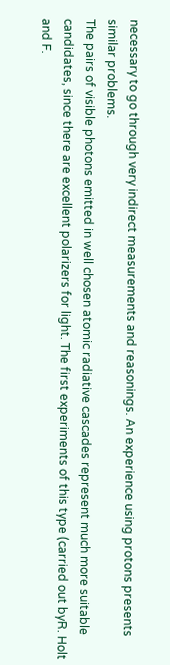necessary to go through very indirect measurements and reasonings. An experience using protons presents similar problems.
The pairs of visible photons emitted in well chosen atomic radiative cascades represent much more suitable candidates, since there are excellent polarizers for light. The first experiments of this type (carried out byR. Holt and F.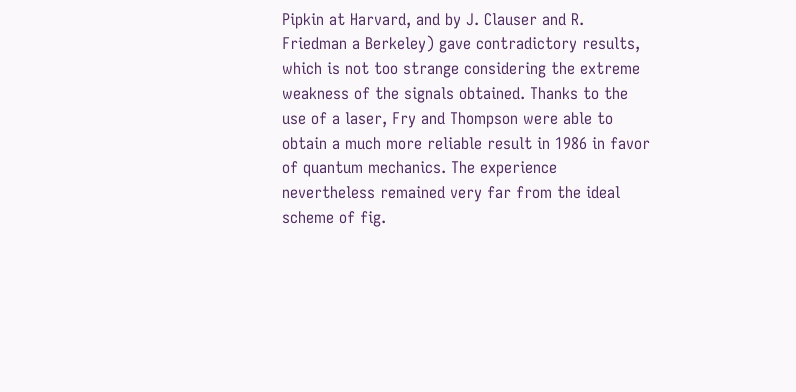Pipkin at Harvard, and by J. Clauser and R. Friedman a Berkeley) gave contradictory results, which is not too strange considering the extreme weakness of the signals obtained. Thanks to the use of a laser, Fry and Thompson were able to obtain a much more reliable result in 1986 in favor of quantum mechanics. The experience nevertheless remained very far from the ideal scheme of fig.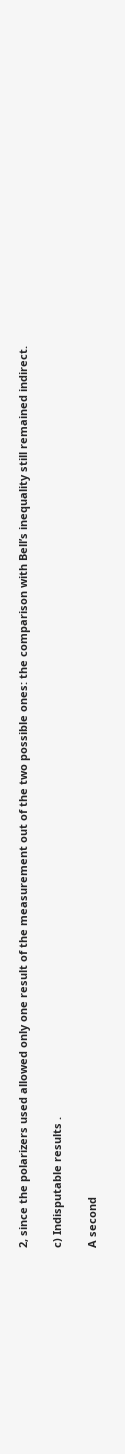2, since the polarizers used allowed only one result of the measurement out of the two possible ones: the comparison with Bell’s inequality still remained indirect.

c) Indisputable results .

A second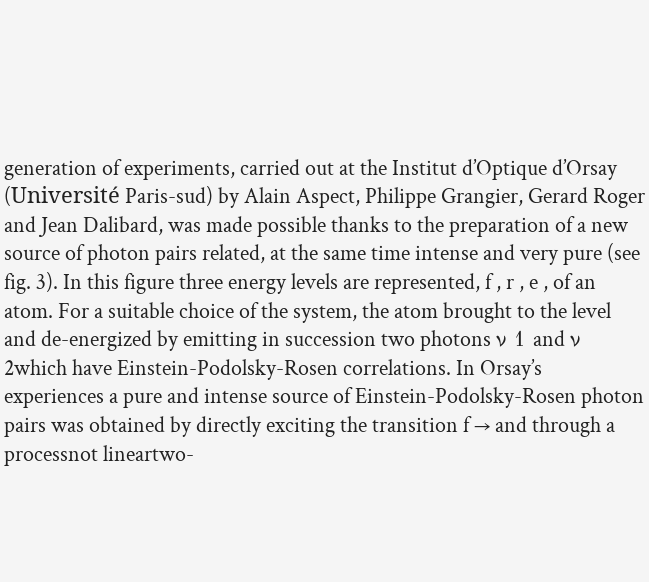generation of experiments, carried out at the Institut d’Optique d’Orsay (Université Paris-sud) by Alain Aspect, Philippe Grangier, Gerard Roger and Jean Dalibard, was made possible thanks to the preparation of a new source of photon pairs related, at the same time intense and very pure (see fig. 3). In this figure three energy levels are represented, f , r , e , of an atom. For a suitable choice of the system, the atom brought to the level and de-energized by emitting in succession two photons ν 1 and ν 2which have Einstein-Podolsky-Rosen correlations. In Orsay’s experiences a pure and intense source of Einstein-Podolsky-Rosen photon pairs was obtained by directly exciting the transition f → and through a processnot lineartwo-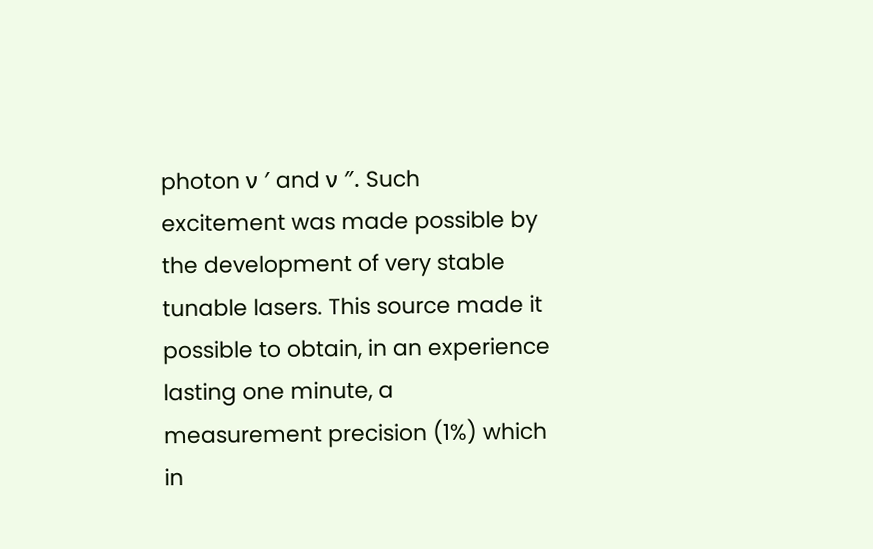photon ν ′ and ν ″. Such excitement was made possible by the development of very stable tunable lasers. This source made it possible to obtain, in an experience lasting one minute, a measurement precision (1%) which in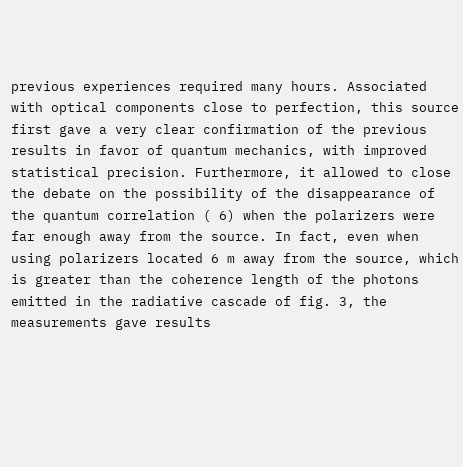previous experiences required many hours. Associated with optical components close to perfection, this source first gave a very clear confirmation of the previous results in favor of quantum mechanics, with improved statistical precision. Furthermore, it allowed to close the debate on the possibility of the disappearance of the quantum correlation ( 6) when the polarizers were far enough away from the source. In fact, even when using polarizers located 6 m away from the source, which is greater than the coherence length of the photons emitted in the radiative cascade of fig. 3, the measurements gave results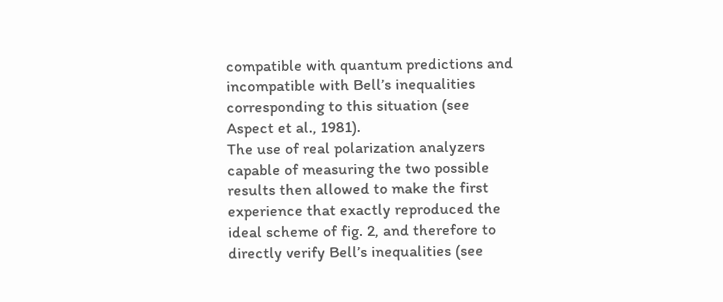compatible with quantum predictions and incompatible with Bell’s inequalities corresponding to this situation (see Aspect et al., 1981).
The use of real polarization analyzers capable of measuring the two possible results then allowed to make the first experience that exactly reproduced the ideal scheme of fig. 2, and therefore to directly verify Bell’s inequalities (see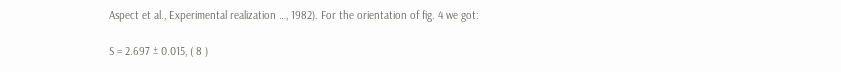Aspect et al., Experimental realization …, 1982). For the orientation of fig. 4 we got:

S = 2.697 ± 0.015, ( 8 )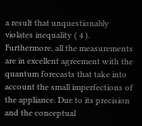a result that unquestionably violates inequality ( 4 ). Furthermore, all the measurements are in excellent agreement with the quantum forecasts that take into account the small imperfections of the appliance. Due to its precision and the conceptual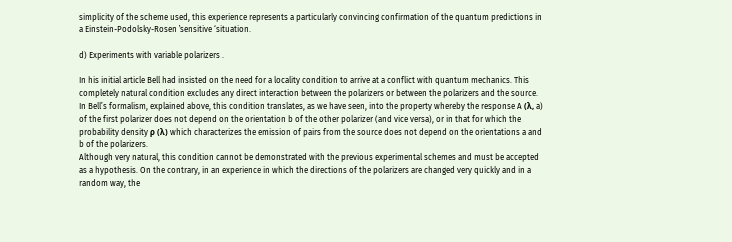simplicity of the scheme used, this experience represents a particularly convincing confirmation of the quantum predictions in a Einstein-Podolsky-Rosen ‛sensitive ‘situation.

d) Experiments with variable polarizers .

In his initial article Bell had insisted on the need for a locality condition to arrive at a conflict with quantum mechanics. This completely natural condition excludes any direct interaction between the polarizers or between the polarizers and the source. In Bell’s formalism, explained above, this condition translates, as we have seen, into the property whereby the response A (λ, a) of the first polarizer does not depend on the orientation b of the other polarizer (and vice versa), or in that for which the probability density ρ (λ) which characterizes the emission of pairs from the source does not depend on the orientations a and b of the polarizers.
Although very natural, this condition cannot be demonstrated with the previous experimental schemes and must be accepted as a hypothesis. On the contrary, in an experience in which the directions of the polarizers are changed very quickly and in a random way, the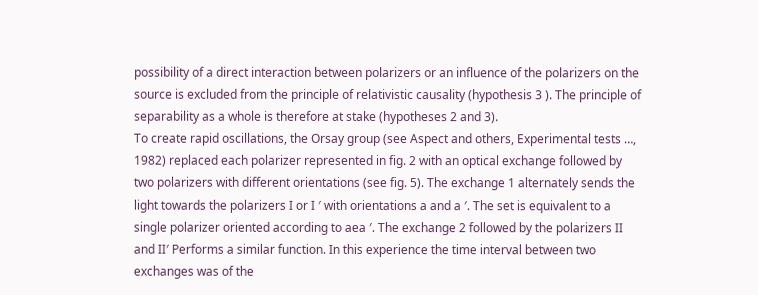possibility of a direct interaction between polarizers or an influence of the polarizers on the source is excluded from the principle of relativistic causality (hypothesis 3 ). The principle of separability as a whole is therefore at stake (hypotheses 2 and 3).
To create rapid oscillations, the Orsay group (see Aspect and others, Experimental tests …, 1982) replaced each polarizer represented in fig. 2 with an optical exchange followed by two polarizers with different orientations (see fig. 5). The exchange 1 alternately sends the light towards the polarizers I or I ′ with orientations a and a ′. The set is equivalent to a single polarizer oriented according to aea ′. The exchange 2 followed by the polarizers II and II′ Performs a similar function. In this experience the time interval between two exchanges was of the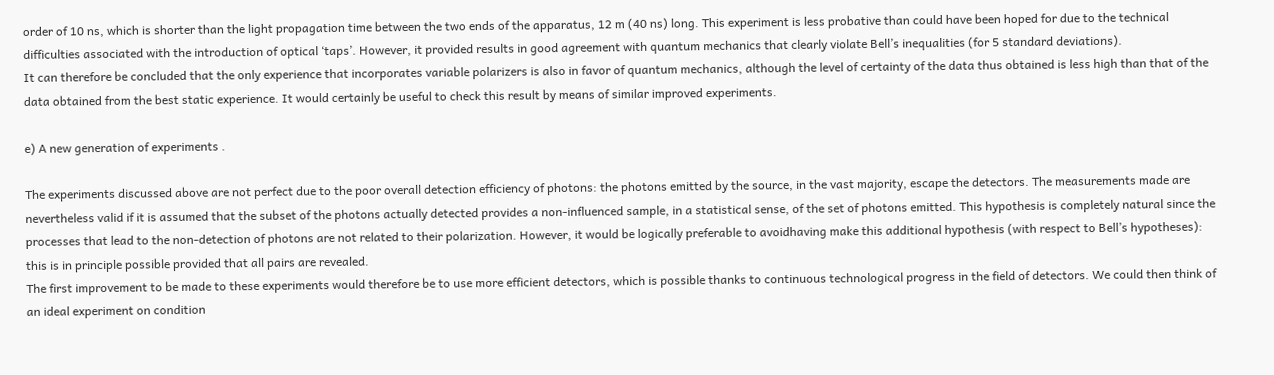order of 10 ns, which is shorter than the light propagation time between the two ends of the apparatus, 12 m (40 ns) long. This experiment is less probative than could have been hoped for due to the technical difficulties associated with the introduction of optical ‘taps’. However, it provided results in good agreement with quantum mechanics that clearly violate Bell’s inequalities (for 5 standard deviations).
It can therefore be concluded that the only experience that incorporates variable polarizers is also in favor of quantum mechanics, although the level of certainty of the data thus obtained is less high than that of the data obtained from the best static experience. It would certainly be useful to check this result by means of similar improved experiments.

e) A new generation of experiments .

The experiments discussed above are not perfect due to the poor overall detection efficiency of photons: the photons emitted by the source, in the vast majority, escape the detectors. The measurements made are nevertheless valid if it is assumed that the subset of the photons actually detected provides a non-influenced sample, in a statistical sense, of the set of photons emitted. This hypothesis is completely natural since the processes that lead to the non-detection of photons are not related to their polarization. However, it would be logically preferable to avoidhaving make this additional hypothesis (with respect to Bell’s hypotheses): this is in principle possible provided that all pairs are revealed.
The first improvement to be made to these experiments would therefore be to use more efficient detectors, which is possible thanks to continuous technological progress in the field of detectors. We could then think of an ideal experiment on condition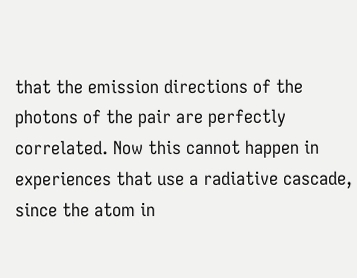that the emission directions of the photons of the pair are perfectly correlated. Now this cannot happen in experiences that use a radiative cascade, since the atom in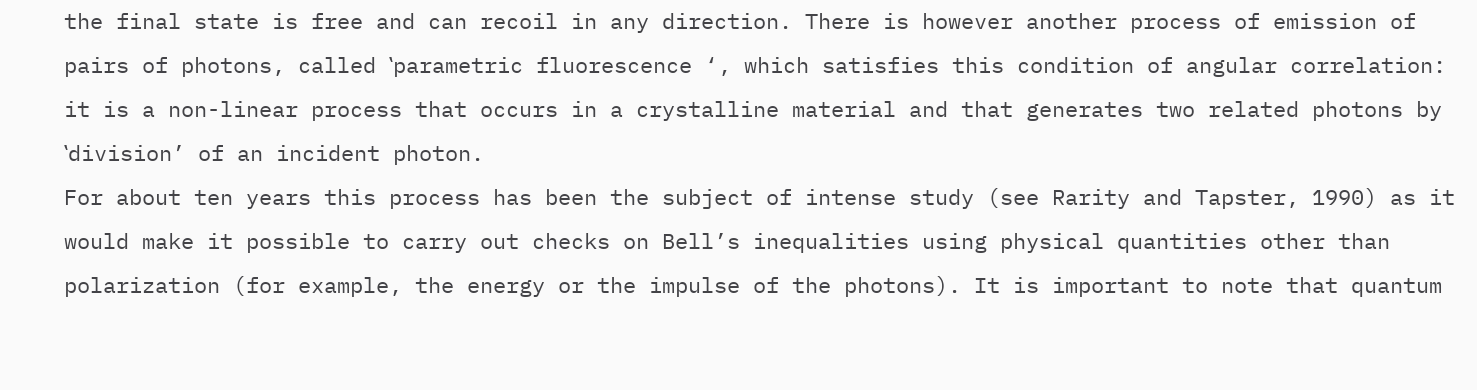the final state is free and can recoil in any direction. There is however another process of emission of pairs of photons, called ‛parametric fluorescence ‘, which satisfies this condition of angular correlation: it is a non-linear process that occurs in a crystalline material and that generates two related photons by ‛division’ of an incident photon.
For about ten years this process has been the subject of intense study (see Rarity and Tapster, 1990) as it would make it possible to carry out checks on Bell’s inequalities using physical quantities other than polarization (for example, the energy or the impulse of the photons). It is important to note that quantum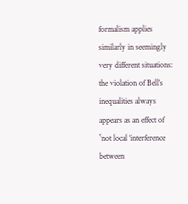formalism applies similarly in seemingly very different situations: the violation of Bell’s inequalities always appears as an effect of ‛not local ‘interference between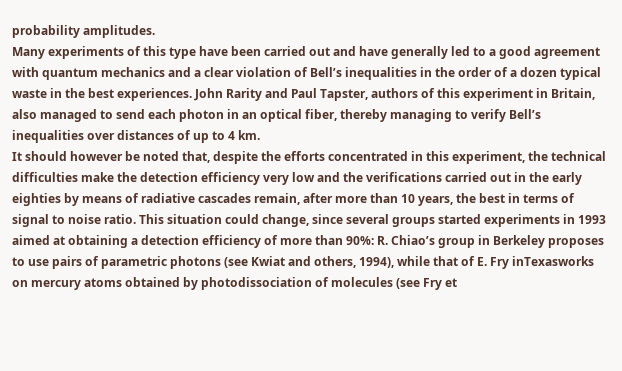probability amplitudes.
Many experiments of this type have been carried out and have generally led to a good agreement with quantum mechanics and a clear violation of Bell’s inequalities in the order of a dozen typical waste in the best experiences. John Rarity and Paul Tapster, authors of this experiment in Britain, also managed to send each photon in an optical fiber, thereby managing to verify Bell’s inequalities over distances of up to 4 km.
It should however be noted that, despite the efforts concentrated in this experiment, the technical difficulties make the detection efficiency very low and the verifications carried out in the early eighties by means of radiative cascades remain, after more than 10 years, the best in terms of signal to noise ratio. This situation could change, since several groups started experiments in 1993 aimed at obtaining a detection efficiency of more than 90%: R. Chiao’s group in Berkeley proposes to use pairs of parametric photons (see Kwiat and others, 1994), while that of E. Fry inTexasworks on mercury atoms obtained by photodissociation of molecules (see Fry et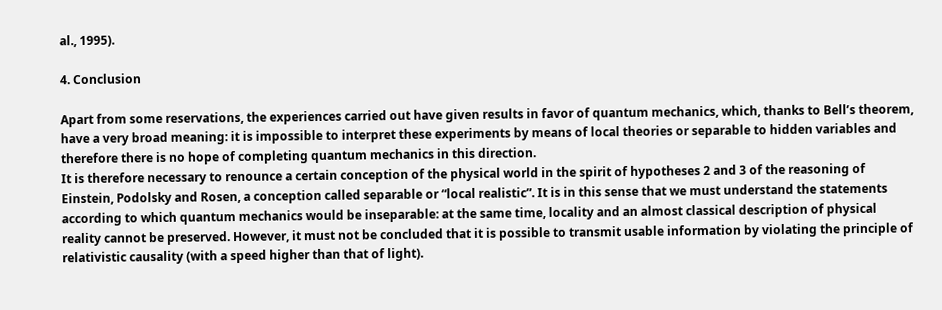al., 1995).

4. Conclusion

Apart from some reservations, the experiences carried out have given results in favor of quantum mechanics, which, thanks to Bell’s theorem, have a very broad meaning: it is impossible to interpret these experiments by means of local theories or separable to hidden variables and therefore there is no hope of completing quantum mechanics in this direction.
It is therefore necessary to renounce a certain conception of the physical world in the spirit of hypotheses 2 and 3 of the reasoning of Einstein, Podolsky and Rosen, a conception called separable or “local realistic”. It is in this sense that we must understand the statements according to which quantum mechanics would be inseparable: at the same time, locality and an almost classical description of physical reality cannot be preserved. However, it must not be concluded that it is possible to transmit usable information by violating the principle of relativistic causality (with a speed higher than that of light).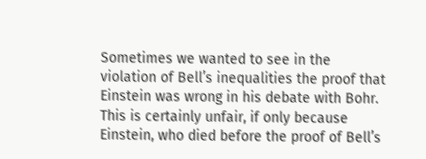Sometimes we wanted to see in the violation of Bell’s inequalities the proof that Einstein was wrong in his debate with Bohr. This is certainly unfair, if only because Einstein, who died before the proof of Bell’s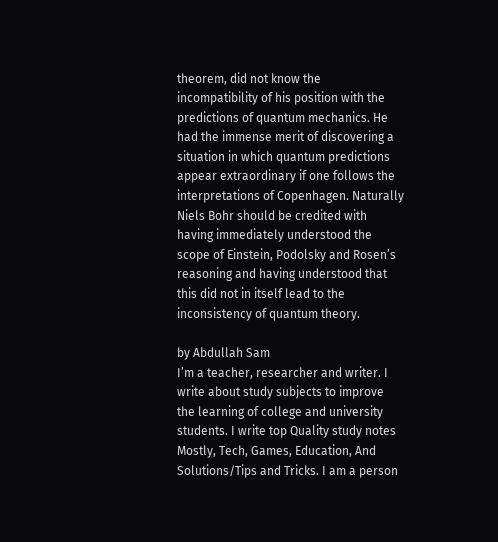theorem, did not know the incompatibility of his position with the predictions of quantum mechanics. He had the immense merit of discovering a situation in which quantum predictions appear extraordinary if one follows the interpretations of Copenhagen. Naturally Niels Bohr should be credited with having immediately understood the scope of Einstein, Podolsky and Rosen’s reasoning and having understood that this did not in itself lead to the inconsistency of quantum theory.

by Abdullah Sam
I’m a teacher, researcher and writer. I write about study subjects to improve the learning of college and university students. I write top Quality study notes Mostly, Tech, Games, Education, And Solutions/Tips and Tricks. I am a person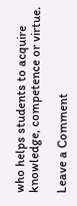who helps students to acquire knowledge, competence or virtue.

Leave a Comment